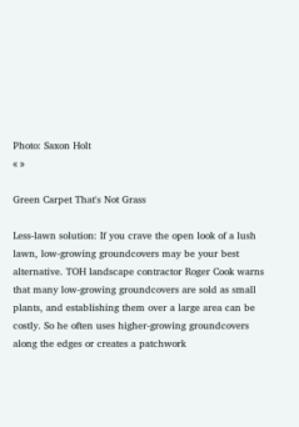Photo: Saxon Holt
« »

Green Carpet That's Not Grass

Less-lawn solution: If you crave the open look of a lush lawn, low-growing groundcovers may be your best alternative. TOH landscape contractor Roger Cook warns that many low-growing groundcovers are sold as small plants, and establishing them over a large area can be costly. So he often uses higher-growing groundcovers along the edges or creates a patchwork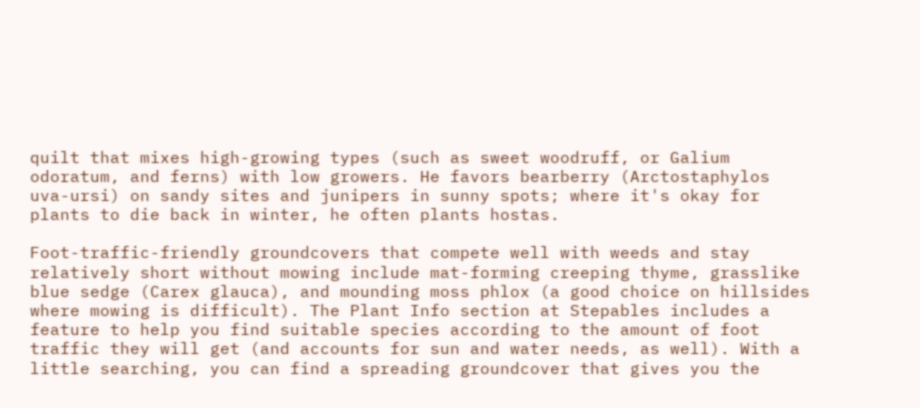quilt that mixes high-growing types (such as sweet woodruff, or Galium odoratum, and ferns) with low growers. He favors bearberry (Arctostaphylos uva-ursi) on sandy sites and junipers in sunny spots; where it's okay for plants to die back in winter, he often plants hostas.

Foot-traffic-friendly groundcovers that compete well with weeds and stay relatively short without mowing include mat-forming creeping thyme, grasslike blue sedge (Carex glauca), and mounding moss phlox (a good choice on hillsides where mowing is difficult). The Plant Info section at Stepables includes a feature to help you find suitable species according to the amount of foot traffic they will get (and accounts for sun and water needs, as well). With a little searching, you can find a spreading groundcover that gives you the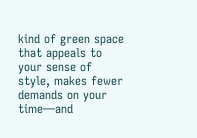kind of green space that appeals to your sense of style, makes fewer demands on your time—and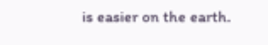is easier on the earth.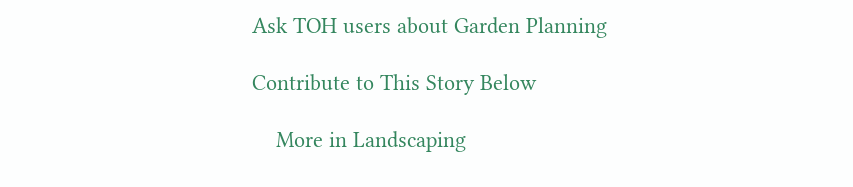Ask TOH users about Garden Planning

Contribute to This Story Below

    More in Landscaping